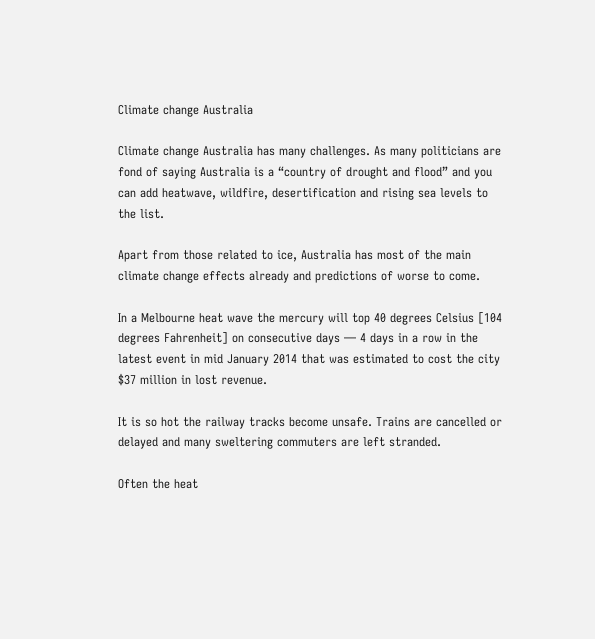Climate change Australia

Climate change Australia has many challenges. As many politicians are fond of saying Australia is a “country of drought and flood” and you can add heatwave, wildfire, desertification and rising sea levels to the list.

Apart from those related to ice, Australia has most of the main climate change effects already and predictions of worse to come.

In a Melbourne heat wave the mercury will top 40 degrees Celsius [104 degrees Fahrenheit] on consecutive days — 4 days in a row in the latest event in mid January 2014 that was estimated to cost the city $37 million in lost revenue.

It is so hot the railway tracks become unsafe. Trains are cancelled or delayed and many sweltering commuters are left stranded.

Often the heat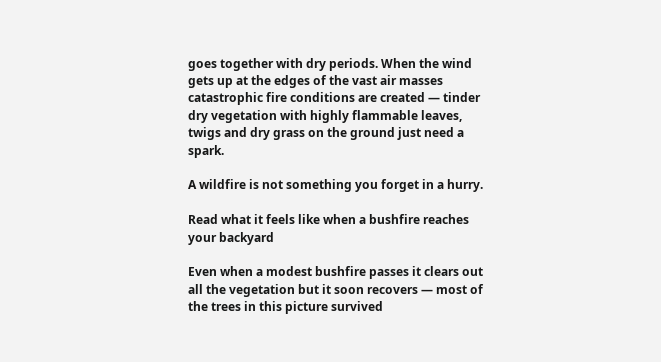goes together with dry periods. When the wind gets up at the edges of the vast air masses catastrophic fire conditions are created — tinder dry vegetation with highly flammable leaves, twigs and dry grass on the ground just need a spark.

A wildfire is not something you forget in a hurry.

Read what it feels like when a bushfire reaches your backyard

Even when a modest bushfire passes it clears out all the vegetation but it soon recovers — most of the trees in this picture survived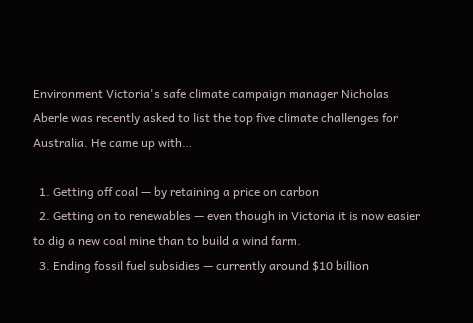Environment Victoria's safe climate campaign manager Nicholas Aberle was recently asked to list the top five climate challenges for Australia. He came up with…

  1. Getting off coal — by retaining a price on carbon
  2. Getting on to renewables — even though in Victoria it is now easier to dig a new coal mine than to build a wind farm.
  3. Ending fossil fuel subsidies — currently around $10 billion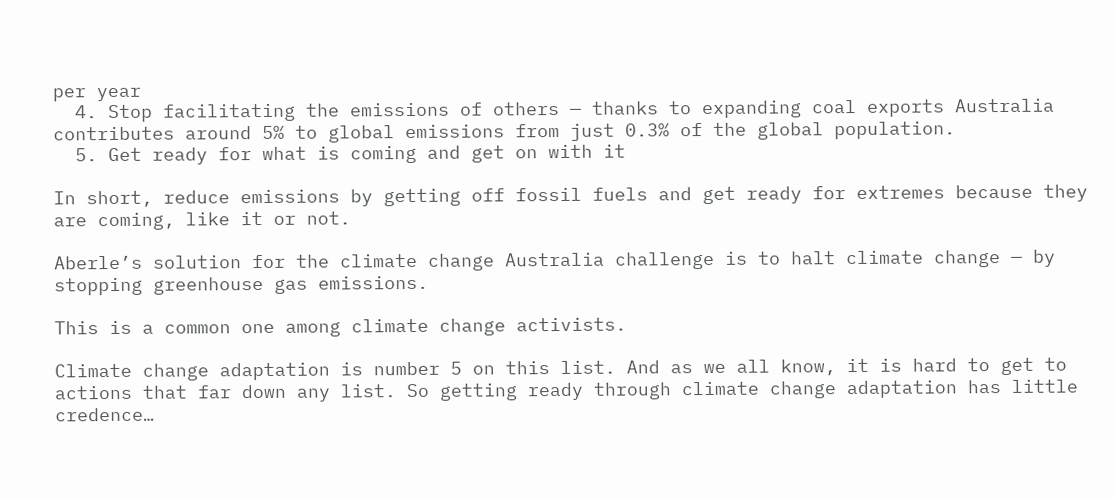per year
  4. Stop facilitating the emissions of others — thanks to expanding coal exports Australia contributes around 5% to global emissions from just 0.3% of the global population.
  5. Get ready for what is coming and get on with it

In short, reduce emissions by getting off fossil fuels and get ready for extremes because they are coming, like it or not.

Aberle’s solution for the climate change Australia challenge is to halt climate change — by stopping greenhouse gas emissions.

This is a common one among climate change activists.

Climate change adaptation is number 5 on this list. And as we all know, it is hard to get to actions that far down any list. So getting ready through climate change adaptation has little credence…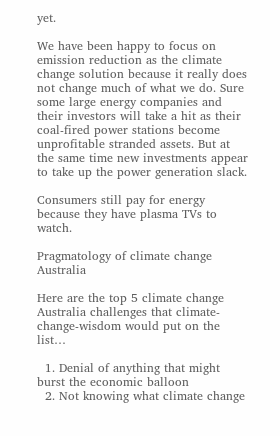yet.

We have been happy to focus on emission reduction as the climate change solution because it really does not change much of what we do. Sure some large energy companies and their investors will take a hit as their coal-fired power stations become unprofitable stranded assets. But at the same time new investments appear to take up the power generation slack.

Consumers still pay for energy because they have plasma TVs to watch.

Pragmatology of climate change Australia

Here are the top 5 climate change Australia challenges that climate-change-wisdom would put on the list…

  1. Denial of anything that might burst the economic balloon
  2. Not knowing what climate change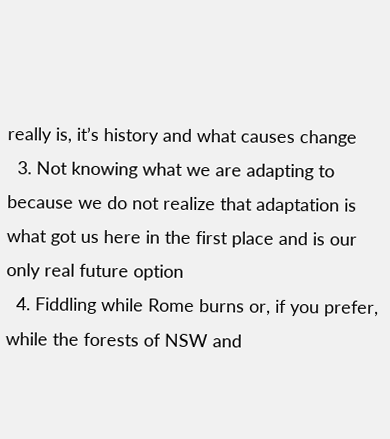really is, it’s history and what causes change
  3. Not knowing what we are adapting to because we do not realize that adaptation is what got us here in the first place and is our only real future option
  4. Fiddling while Rome burns or, if you prefer, while the forests of NSW and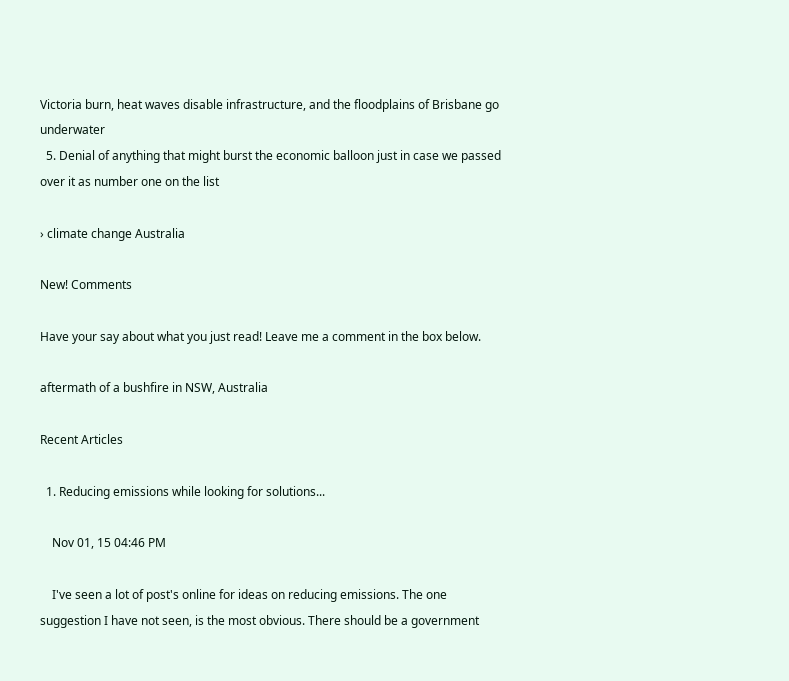Victoria burn, heat waves disable infrastructure, and the floodplains of Brisbane go underwater
  5. Denial of anything that might burst the economic balloon just in case we passed over it as number one on the list

› climate change Australia

New! Comments

Have your say about what you just read! Leave me a comment in the box below.

aftermath of a bushfire in NSW, Australia

Recent Articles

  1. Reducing emissions while looking for solutions...

    Nov 01, 15 04:46 PM

    I've seen a lot of post's online for ideas on reducing emissions. The one suggestion I have not seen, is the most obvious. There should be a government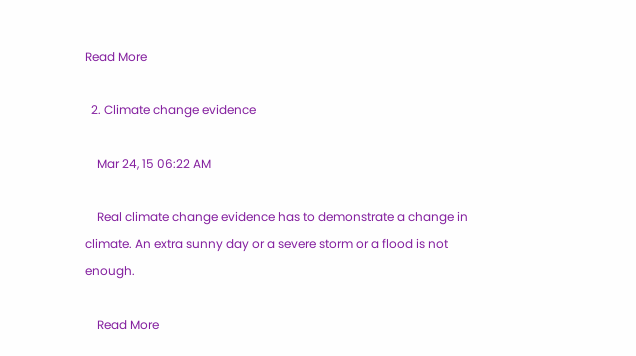Read More

  2. Climate change evidence

    Mar 24, 15 06:22 AM

    Real climate change evidence has to demonstrate a change in climate. An extra sunny day or a severe storm or a flood is not enough.

    Read More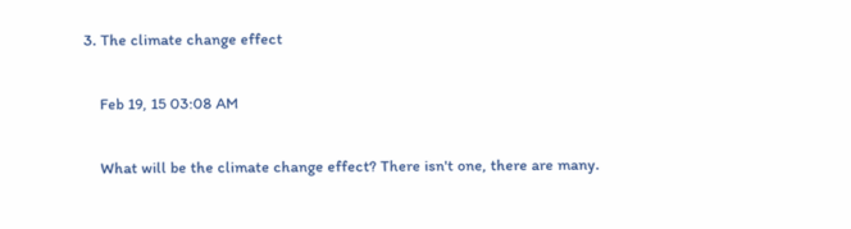3. The climate change effect

    Feb 19, 15 03:08 AM

    What will be the climate change effect? There isn't one, there are many.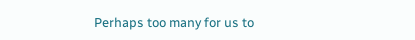Perhaps too many for us to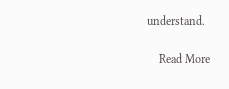understand.

    Read More